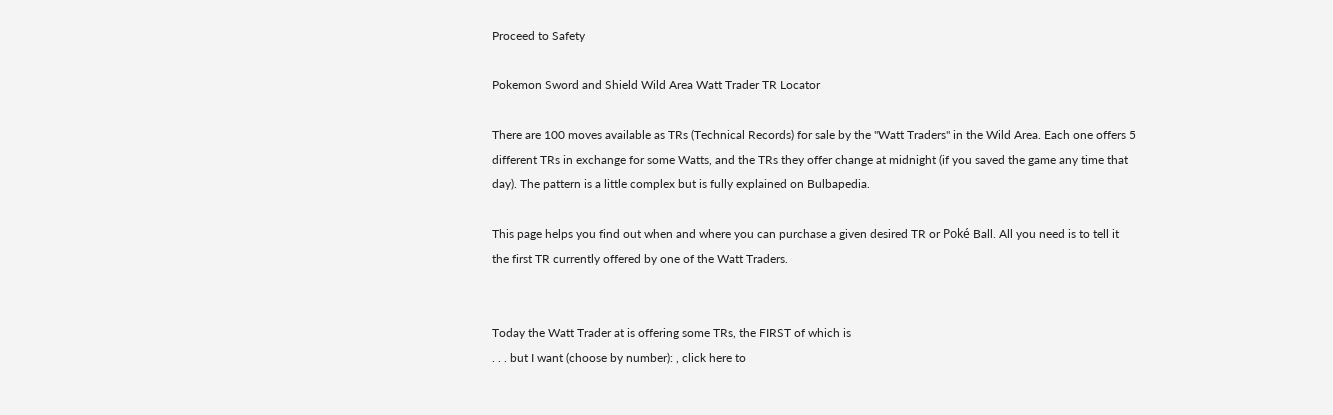Proceed to Safety

Pokemon Sword and Shield Wild Area Watt Trader TR Locator

There are 100 moves available as TRs (Technical Records) for sale by the "Watt Traders" in the Wild Area. Each one offers 5 different TRs in exchange for some Watts, and the TRs they offer change at midnight (if you saved the game any time that day). The pattern is a little complex but is fully explained on Bulbapedia.

This page helps you find out when and where you can purchase a given desired TR or Poké Ball. All you need is to tell it the first TR currently offered by one of the Watt Traders.


Today the Watt Trader at is offering some TRs, the FIRST of which is
. . . but I want (choose by number): , click here to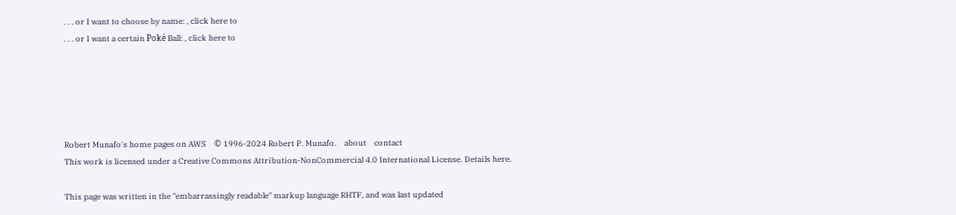. . . or I want to choose by name: , click here to
. . . or I want a certain Poké Ball: , click here to





Robert Munafo's home pages on AWS    © 1996-2024 Robert P. Munafo.    about    contact
This work is licensed under a Creative Commons Attribution-NonCommercial 4.0 International License. Details here.

This page was written in the "embarrassingly readable" markup language RHTF, and was last updated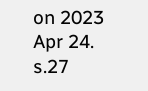on 2023 Apr 24. s.27